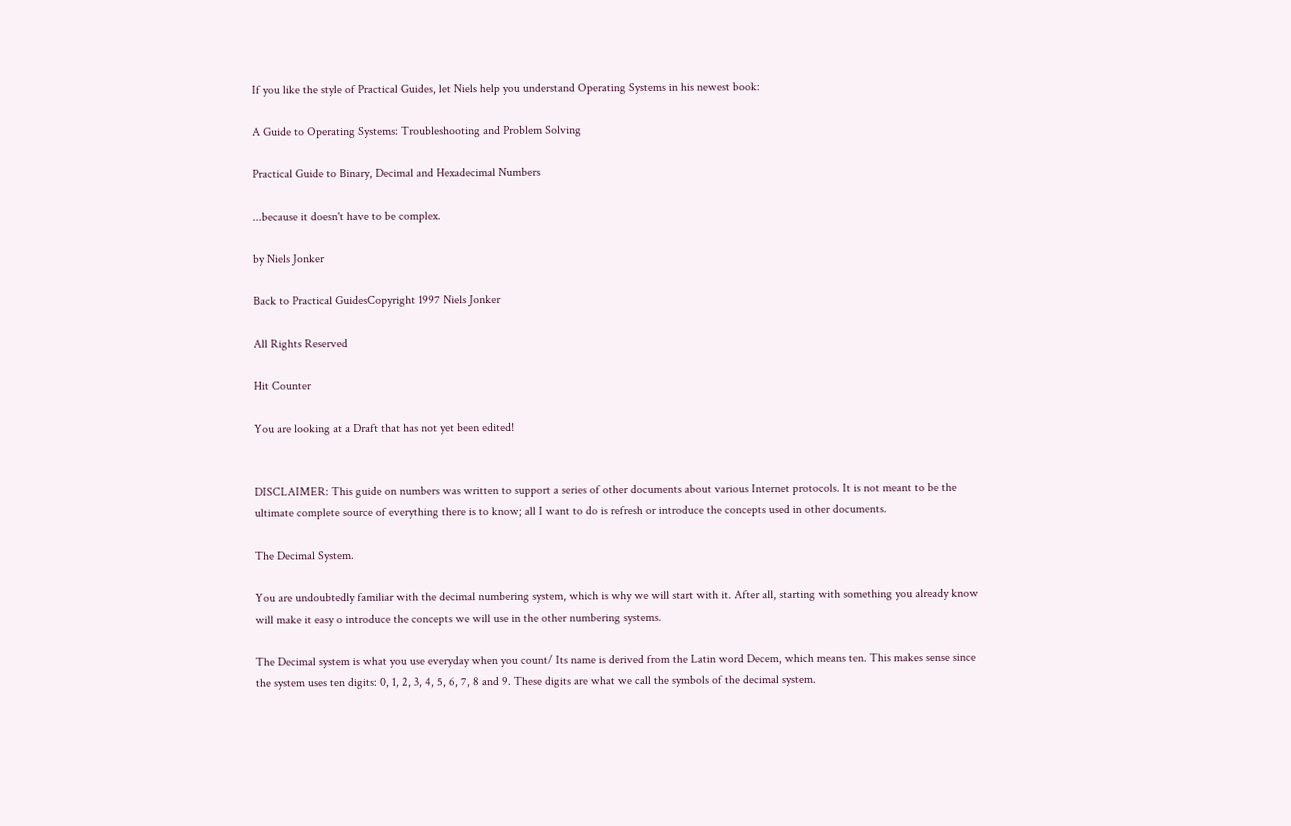If you like the style of Practical Guides, let Niels help you understand Operating Systems in his newest book:

A Guide to Operating Systems: Troubleshooting and Problem Solving

Practical Guide to Binary, Decimal and Hexadecimal Numbers

...because it doesn't have to be complex.

by Niels Jonker

Back to Practical GuidesCopyright 1997 Niels Jonker

All Rights Reserved

Hit Counter

You are looking at a Draft that has not yet been edited!


DISCLAIMER: This guide on numbers was written to support a series of other documents about various Internet protocols. It is not meant to be the ultimate complete source of everything there is to know; all I want to do is refresh or introduce the concepts used in other documents.

The Decimal System.

You are undoubtedly familiar with the decimal numbering system, which is why we will start with it. After all, starting with something you already know will make it easy o introduce the concepts we will use in the other numbering systems.

The Decimal system is what you use everyday when you count/ Its name is derived from the Latin word Decem, which means ten. This makes sense since the system uses ten digits: 0, 1, 2, 3, 4, 5, 6, 7, 8 and 9. These digits are what we call the symbols of the decimal system.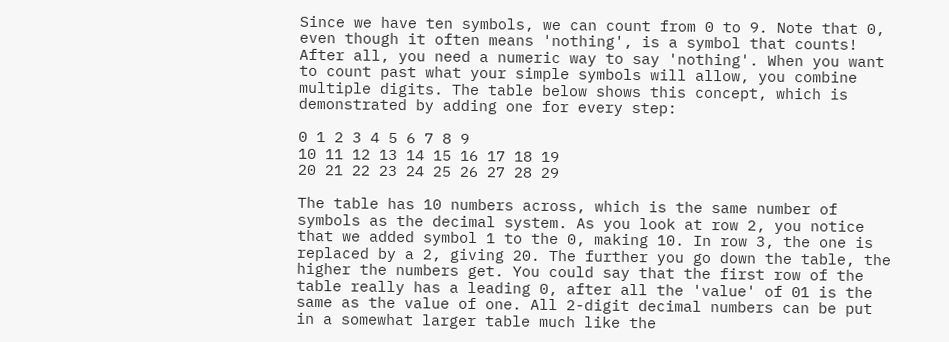Since we have ten symbols, we can count from 0 to 9. Note that 0, even though it often means 'nothing', is a symbol that counts! After all, you need a numeric way to say 'nothing'. When you want to count past what your simple symbols will allow, you combine multiple digits. The table below shows this concept, which is demonstrated by adding one for every step:

0 1 2 3 4 5 6 7 8 9
10 11 12 13 14 15 16 17 18 19
20 21 22 23 24 25 26 27 28 29

The table has 10 numbers across, which is the same number of symbols as the decimal system. As you look at row 2, you notice that we added symbol 1 to the 0, making 10. In row 3, the one is replaced by a 2, giving 20. The further you go down the table, the higher the numbers get. You could say that the first row of the table really has a leading 0, after all the 'value' of 01 is the same as the value of one. All 2-digit decimal numbers can be put in a somewhat larger table much like the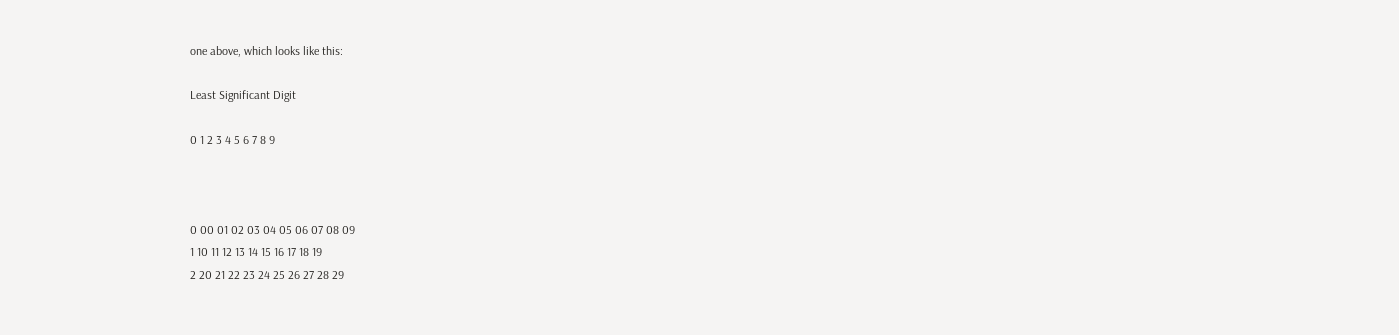one above, which looks like this:

Least Significant Digit

0 1 2 3 4 5 6 7 8 9



0 00 01 02 03 04 05 06 07 08 09
1 10 11 12 13 14 15 16 17 18 19
2 20 21 22 23 24 25 26 27 28 29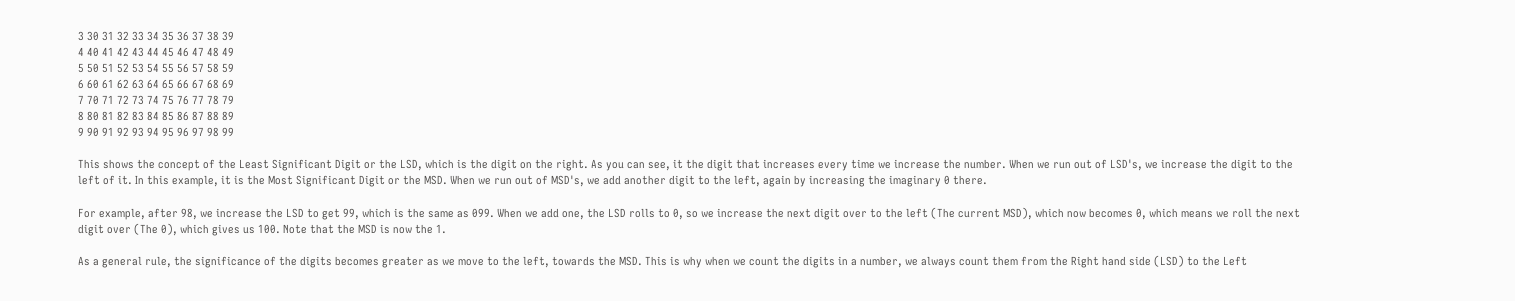3 30 31 32 33 34 35 36 37 38 39
4 40 41 42 43 44 45 46 47 48 49
5 50 51 52 53 54 55 56 57 58 59
6 60 61 62 63 64 65 66 67 68 69
7 70 71 72 73 74 75 76 77 78 79
8 80 81 82 83 84 85 86 87 88 89
9 90 91 92 93 94 95 96 97 98 99

This shows the concept of the Least Significant Digit or the LSD, which is the digit on the right. As you can see, it the digit that increases every time we increase the number. When we run out of LSD's, we increase the digit to the left of it. In this example, it is the Most Significant Digit or the MSD. When we run out of MSD's, we add another digit to the left, again by increasing the imaginary 0 there.

For example, after 98, we increase the LSD to get 99, which is the same as 099. When we add one, the LSD rolls to 0, so we increase the next digit over to the left (The current MSD), which now becomes 0, which means we roll the next digit over (The 0), which gives us 100. Note that the MSD is now the 1.

As a general rule, the significance of the digits becomes greater as we move to the left, towards the MSD. This is why when we count the digits in a number, we always count them from the Right hand side (LSD) to the Left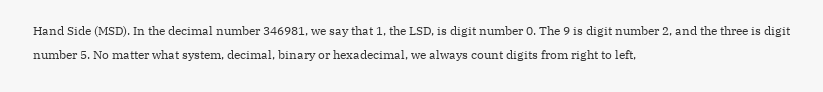Hand Side (MSD). In the decimal number 346981, we say that 1, the LSD, is digit number 0. The 9 is digit number 2, and the three is digit number 5. No matter what system, decimal, binary or hexadecimal, we always count digits from right to left,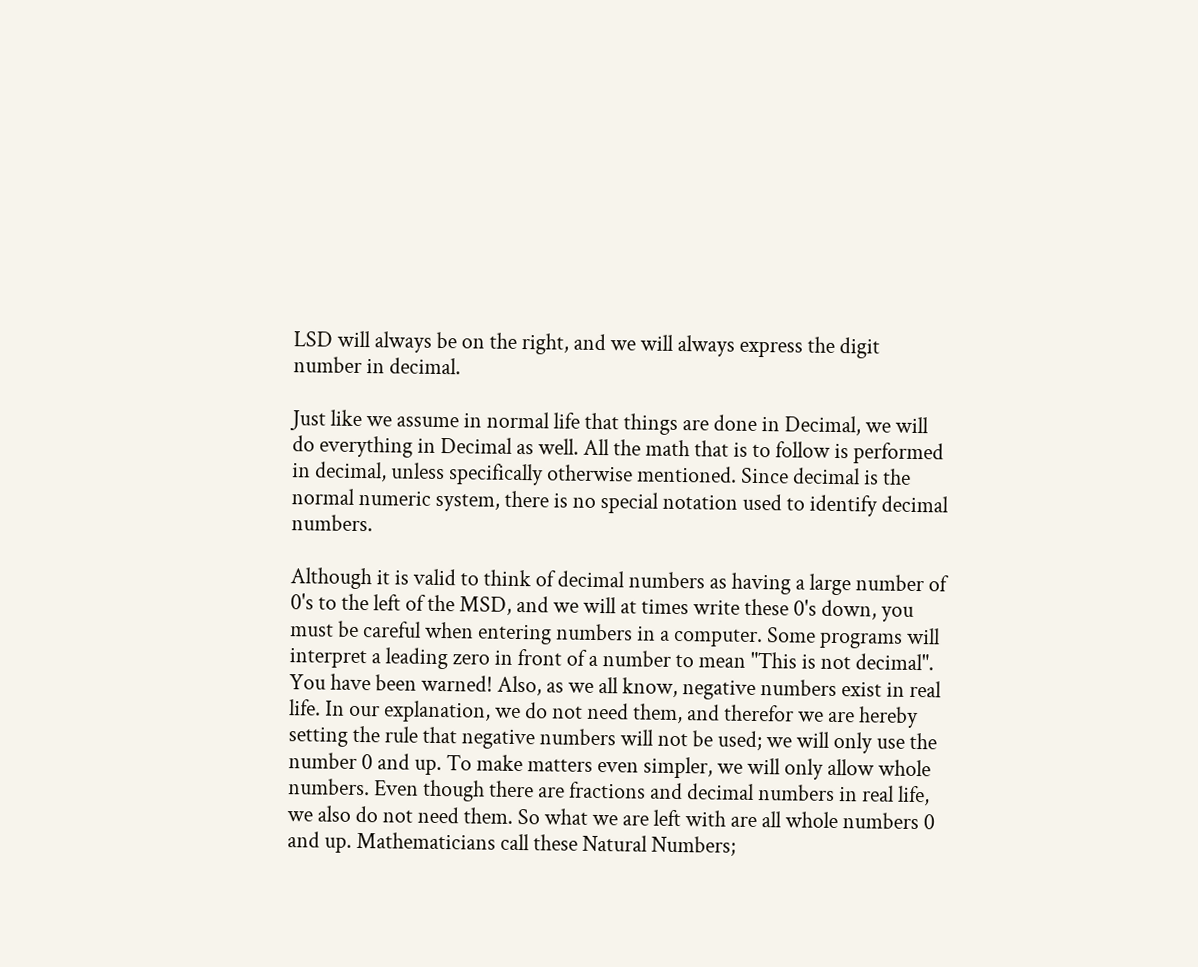LSD will always be on the right, and we will always express the digit number in decimal.

Just like we assume in normal life that things are done in Decimal, we will do everything in Decimal as well. All the math that is to follow is performed in decimal, unless specifically otherwise mentioned. Since decimal is the normal numeric system, there is no special notation used to identify decimal numbers.

Although it is valid to think of decimal numbers as having a large number of 0's to the left of the MSD, and we will at times write these 0's down, you must be careful when entering numbers in a computer. Some programs will interpret a leading zero in front of a number to mean "This is not decimal". You have been warned! Also, as we all know, negative numbers exist in real life. In our explanation, we do not need them, and therefor we are hereby setting the rule that negative numbers will not be used; we will only use the number 0 and up. To make matters even simpler, we will only allow whole numbers. Even though there are fractions and decimal numbers in real life, we also do not need them. So what we are left with are all whole numbers 0 and up. Mathematicians call these Natural Numbers;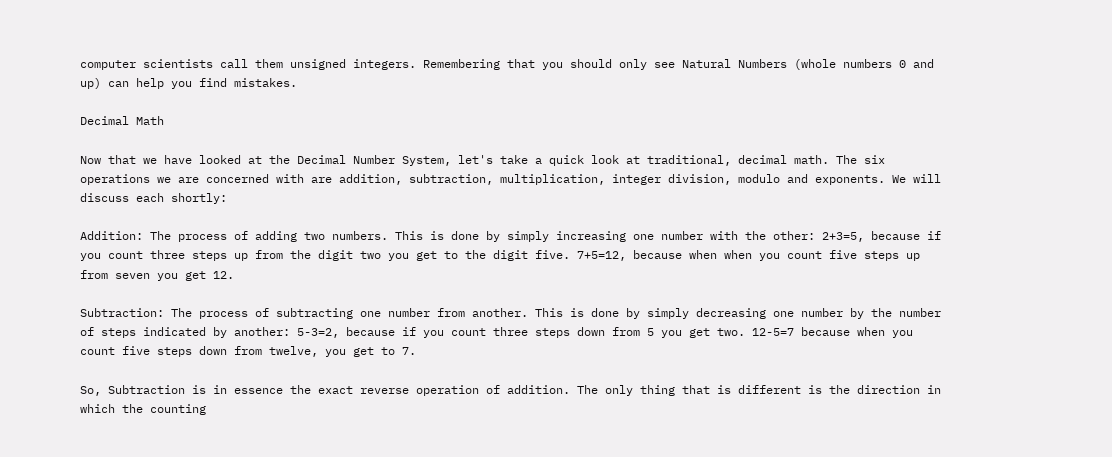computer scientists call them unsigned integers. Remembering that you should only see Natural Numbers (whole numbers 0 and up) can help you find mistakes.

Decimal Math

Now that we have looked at the Decimal Number System, let's take a quick look at traditional, decimal math. The six operations we are concerned with are addition, subtraction, multiplication, integer division, modulo and exponents. We will discuss each shortly:

Addition: The process of adding two numbers. This is done by simply increasing one number with the other: 2+3=5, because if you count three steps up from the digit two you get to the digit five. 7+5=12, because when when you count five steps up from seven you get 12.

Subtraction: The process of subtracting one number from another. This is done by simply decreasing one number by the number of steps indicated by another: 5-3=2, because if you count three steps down from 5 you get two. 12-5=7 because when you count five steps down from twelve, you get to 7.

So, Subtraction is in essence the exact reverse operation of addition. The only thing that is different is the direction in which the counting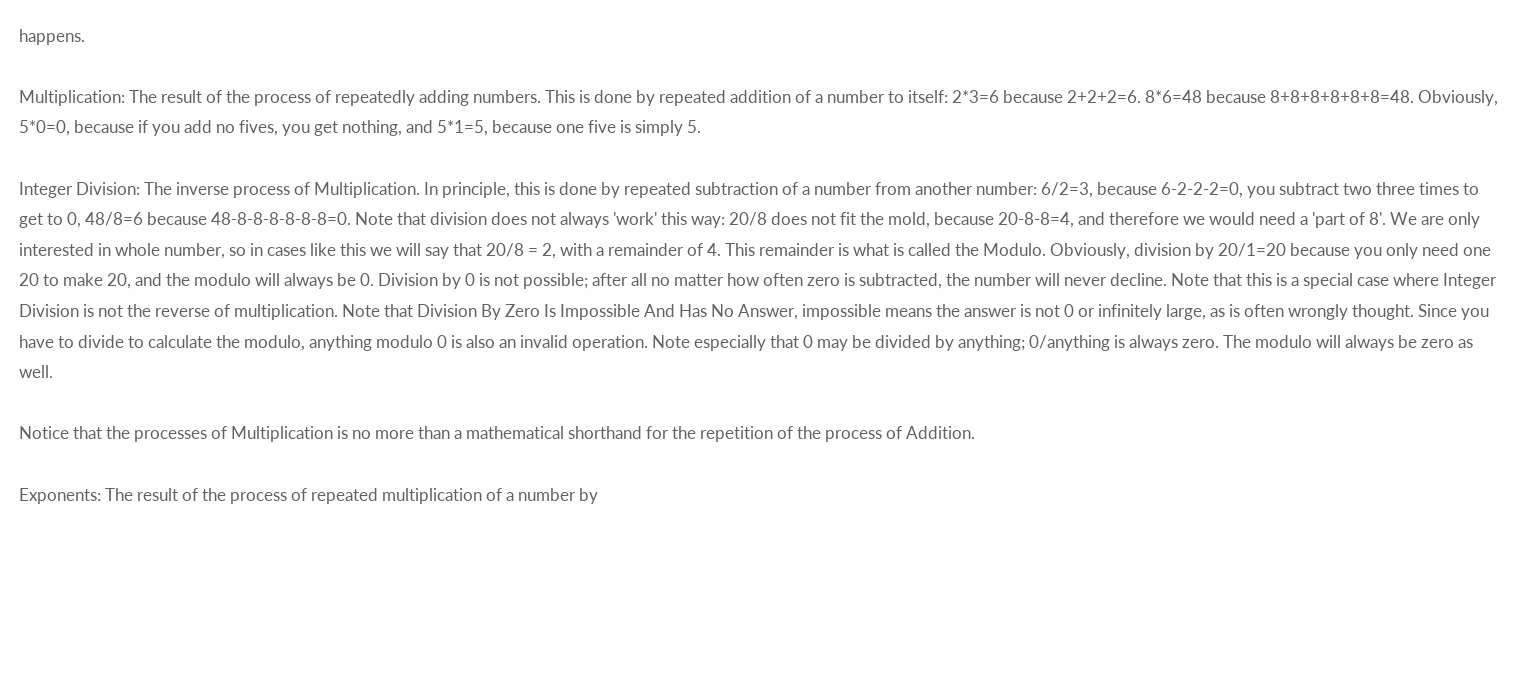happens.

Multiplication: The result of the process of repeatedly adding numbers. This is done by repeated addition of a number to itself: 2*3=6 because 2+2+2=6. 8*6=48 because 8+8+8+8+8+8=48. Obviously, 5*0=0, because if you add no fives, you get nothing, and 5*1=5, because one five is simply 5.

Integer Division: The inverse process of Multiplication. In principle, this is done by repeated subtraction of a number from another number: 6/2=3, because 6-2-2-2=0, you subtract two three times to get to 0, 48/8=6 because 48-8-8-8-8-8-8=0. Note that division does not always 'work' this way: 20/8 does not fit the mold, because 20-8-8=4, and therefore we would need a 'part of 8'. We are only interested in whole number, so in cases like this we will say that 20/8 = 2, with a remainder of 4. This remainder is what is called the Modulo. Obviously, division by 20/1=20 because you only need one 20 to make 20, and the modulo will always be 0. Division by 0 is not possible; after all no matter how often zero is subtracted, the number will never decline. Note that this is a special case where Integer Division is not the reverse of multiplication. Note that Division By Zero Is Impossible And Has No Answer, impossible means the answer is not 0 or infinitely large, as is often wrongly thought. Since you have to divide to calculate the modulo, anything modulo 0 is also an invalid operation. Note especially that 0 may be divided by anything; 0/anything is always zero. The modulo will always be zero as well.

Notice that the processes of Multiplication is no more than a mathematical shorthand for the repetition of the process of Addition.

Exponents: The result of the process of repeated multiplication of a number by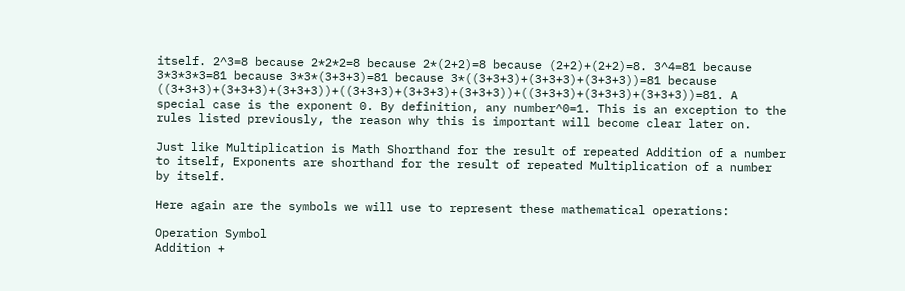itself. 2^3=8 because 2*2*2=8 because 2*(2+2)=8 because (2+2)+(2+2)=8. 3^4=81 because 3*3*3*3=81 because 3*3*(3+3+3)=81 because 3*((3+3+3)+(3+3+3)+(3+3+3))=81 because ((3+3+3)+(3+3+3)+(3+3+3))+((3+3+3)+(3+3+3)+(3+3+3))+((3+3+3)+(3+3+3)+(3+3+3))=81. A special case is the exponent 0. By definition, any number^0=1. This is an exception to the rules listed previously, the reason why this is important will become clear later on.

Just like Multiplication is Math Shorthand for the result of repeated Addition of a number to itself, Exponents are shorthand for the result of repeated Multiplication of a number by itself.

Here again are the symbols we will use to represent these mathematical operations:

Operation Symbol
Addition +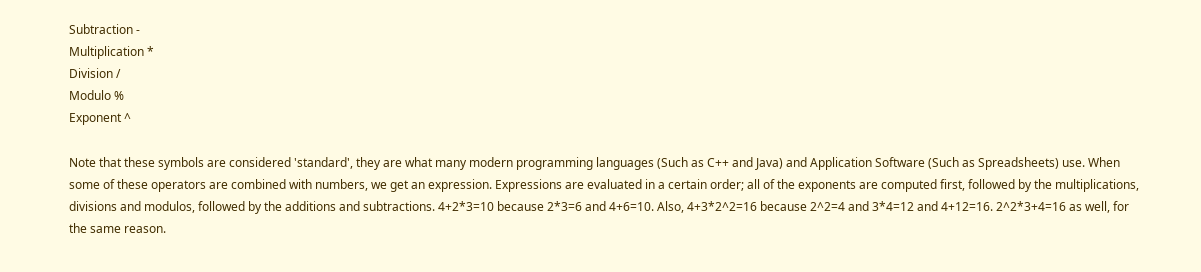Subtraction -
Multiplication *
Division /
Modulo %
Exponent ^

Note that these symbols are considered 'standard', they are what many modern programming languages (Such as C++ and Java) and Application Software (Such as Spreadsheets) use. When some of these operators are combined with numbers, we get an expression. Expressions are evaluated in a certain order; all of the exponents are computed first, followed by the multiplications, divisions and modulos, followed by the additions and subtractions. 4+2*3=10 because 2*3=6 and 4+6=10. Also, 4+3*2^2=16 because 2^2=4 and 3*4=12 and 4+12=16. 2^2*3+4=16 as well, for the same reason.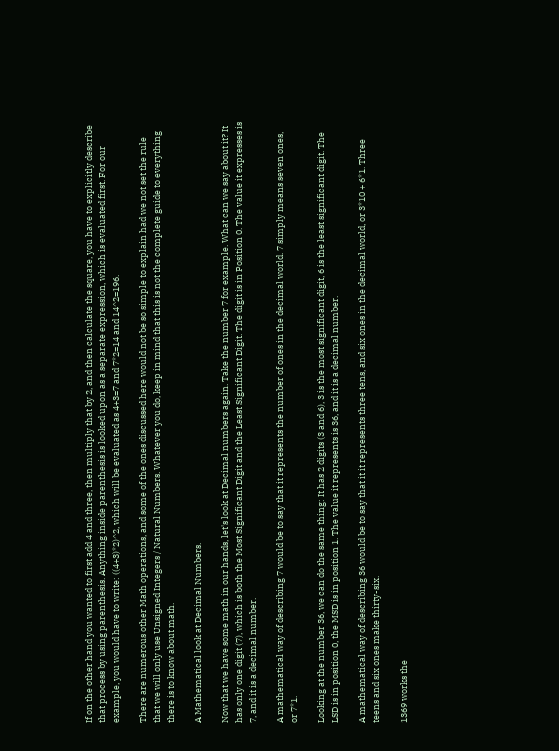If on the other hand you wanted to first add 4 and three, then multiply that by 2, and then calculate the square, you have to explicitly describe that process by using parenthesis. Anything inside parenthesis is looked upon as a separate expression, which is evaluated first. For our example, you would have to write: ((4+3)*2)^2, which will be evaluated as 4+3=7 and 7*2=14 and 14^2=196.

There are numerous other Math operations, and some of the ones discussed here would not be so simple to explain had we not set the rule that we will only use Unsigned Integers / Natural Numbers. Whatever you do, keep in mind that this is not the complete guide to everything there is to know about math.

A Mathematical look at Decimal Numbers.

Now that we have some math in our hands, let's look at Decimal numbers again. Take the number 7 for example. What can we say about it? It has only one digit (7), which is both the Most Significant Digit and the Least Significant Digit. The digit is in Position 0. The value it expresses is 7, and it is a decimal number.

A mathematical way of describing 7 would be to say that it represents the number of ones in the decimal world. 7 simply means seven ones, or 7*1.

Looking at the number 36, we can do the same thing: It has 2 digits (3 and 6), 3 is the most significant digit, 6 is the least significant digit. The LSD is in position 0, the MSD is in position 1. The value it represents is 36, and it is a decimal number.

A mathematical way of describing 36 would be to say that it it represents three tens, and six ones in the decimal world, or 3*10 + 6*1. Three teens and six ones make thirty-six.

1369 works the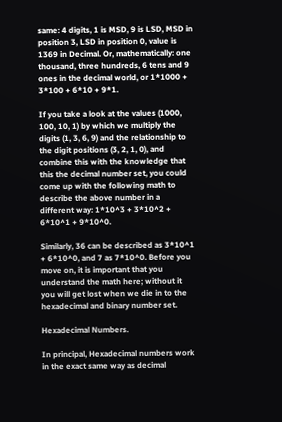same: 4 digits, 1 is MSD, 9 is LSD, MSD in position 3, LSD in position 0, value is 1369 in Decimal. Or, mathematically: one thousand, three hundreds, 6 tens and 9 ones in the decimal world, or 1*1000 + 3*100 + 6*10 + 9*1.

If you take a look at the values (1000, 100, 10, 1) by which we multiply the digits (1, 3, 6, 9) and the relationship to the digit positions (3, 2, 1, 0), and combine this with the knowledge that this the decimal number set, you could come up with the following math to describe the above number in a different way: 1*10^3 + 3*10^2 + 6*10^1 + 9*10^0.

Similarly, 36 can be described as 3*10^1 + 6*10^0, and 7 as 7*10^0. Before you move on, it is important that you understand the math here; without it you will get lost when we die in to the hexadecimal and binary number set.

Hexadecimal Numbers.

In principal, Hexadecimal numbers work in the exact same way as decimal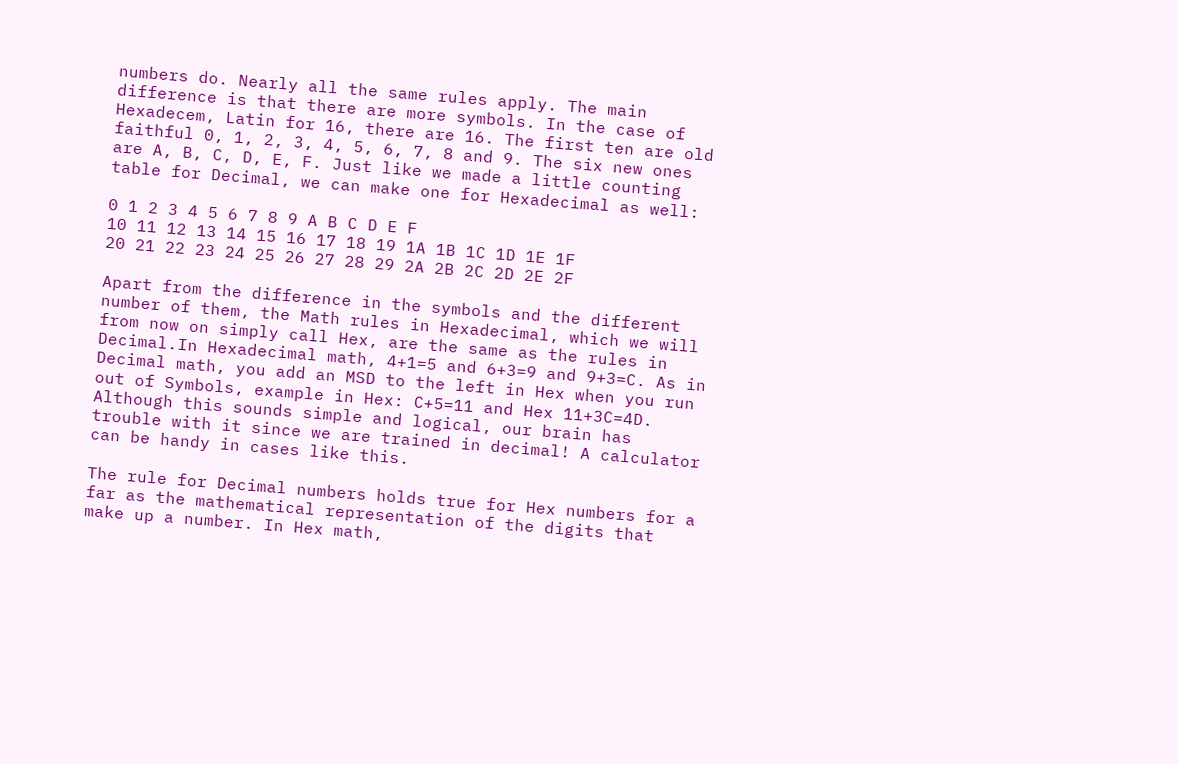numbers do. Nearly all the same rules apply. The main difference is that there are more symbols. In the case of Hexadecem, Latin for 16, there are 16. The first ten are old faithful 0, 1, 2, 3, 4, 5, 6, 7, 8 and 9. The six new ones are A, B, C, D, E, F. Just like we made a little counting table for Decimal, we can make one for Hexadecimal as well:

0 1 2 3 4 5 6 7 8 9 A B C D E F
10 11 12 13 14 15 16 17 18 19 1A 1B 1C 1D 1E 1F
20 21 22 23 24 25 26 27 28 29 2A 2B 2C 2D 2E 2F

Apart from the difference in the symbols and the different number of them, the Math rules in Hexadecimal, which we will from now on simply call Hex, are the same as the rules in Decimal.In Hexadecimal math, 4+1=5 and 6+3=9 and 9+3=C. As in Decimal math, you add an MSD to the left in Hex when you run out of Symbols, example in Hex: C+5=11 and Hex 11+3C=4D. Although this sounds simple and logical, our brain has trouble with it since we are trained in decimal! A calculator can be handy in cases like this.

The rule for Decimal numbers holds true for Hex numbers for a far as the mathematical representation of the digits that make up a number. In Hex math,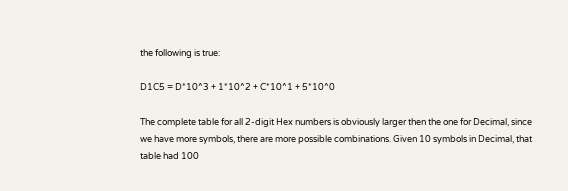the following is true:

D1C5 = D*10^3 + 1*10^2 + C*10^1 + 5*10^0

The complete table for all 2-digit Hex numbers is obviously larger then the one for Decimal, since we have more symbols, there are more possible combinations. Given 10 symbols in Decimal, that table had 100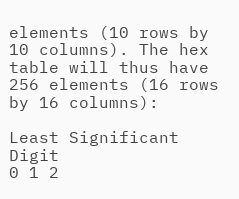elements (10 rows by 10 columns). The hex table will thus have 256 elements (16 rows by 16 columns):

Least Significant Digit
0 1 2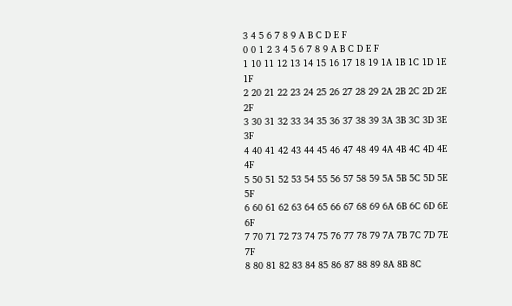3 4 5 6 7 8 9 A B C D E F
0 0 1 2 3 4 5 6 7 8 9 A B C D E F
1 10 11 12 13 14 15 16 17 18 19 1A 1B 1C 1D 1E 1F
2 20 21 22 23 24 25 26 27 28 29 2A 2B 2C 2D 2E 2F
3 30 31 32 33 34 35 36 37 38 39 3A 3B 3C 3D 3E 3F
4 40 41 42 43 44 45 46 47 48 49 4A 4B 4C 4D 4E 4F
5 50 51 52 53 54 55 56 57 58 59 5A 5B 5C 5D 5E 5F
6 60 61 62 63 64 65 66 67 68 69 6A 6B 6C 6D 6E 6F
7 70 71 72 73 74 75 76 77 78 79 7A 7B 7C 7D 7E 7F
8 80 81 82 83 84 85 86 87 88 89 8A 8B 8C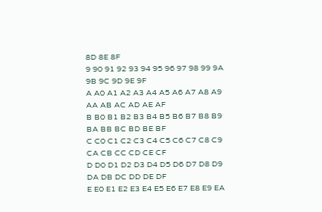8D 8E 8F
9 90 91 92 93 94 95 96 97 98 99 9A 9B 9C 9D 9E 9F
A A0 A1 A2 A3 A4 A5 A6 A7 A8 A9 AA AB AC AD AE AF
B B0 B1 B2 B3 B4 B5 B6 B7 B8 B9 BA BB BC BD BE BF
C C0 C1 C2 C3 C4 C5 C6 C7 C8 C9 CA CB CC CD CE CF
D D0 D1 D2 D3 D4 D5 D6 D7 D8 D9 DA DB DC DD DE DF
E E0 E1 E2 E3 E4 E5 E6 E7 E8 E9 EA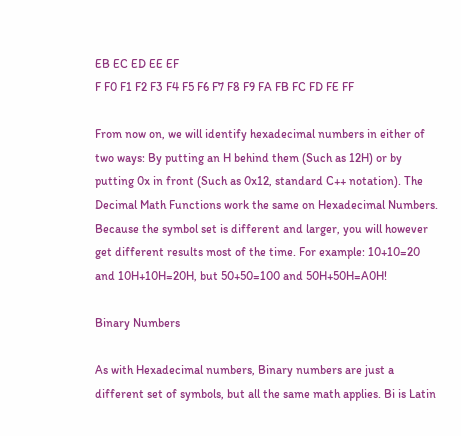EB EC ED EE EF
F F0 F1 F2 F3 F4 F5 F6 F7 F8 F9 FA FB FC FD FE FF

From now on, we will identify hexadecimal numbers in either of two ways: By putting an H behind them (Such as 12H) or by putting 0x in front (Such as 0x12, standard C++ notation). The Decimal Math Functions work the same on Hexadecimal Numbers. Because the symbol set is different and larger, you will however get different results most of the time. For example: 10+10=20 and 10H+10H=20H, but 50+50=100 and 50H+50H=A0H!

Binary Numbers

As with Hexadecimal numbers, Binary numbers are just a different set of symbols, but all the same math applies. Bi is Latin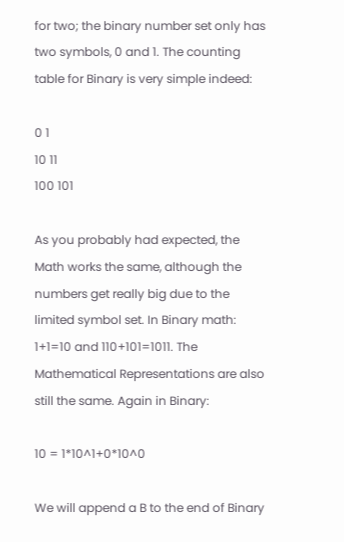for two; the binary number set only has two symbols, 0 and 1. The counting table for Binary is very simple indeed:

0 1
10 11
100 101

As you probably had expected, the Math works the same, although the numbers get really big due to the limited symbol set. In Binary math: 1+1=10 and 110+101=1011. The Mathematical Representations are also still the same. Again in Binary:

10 = 1*10^1+0*10^0

We will append a B to the end of Binary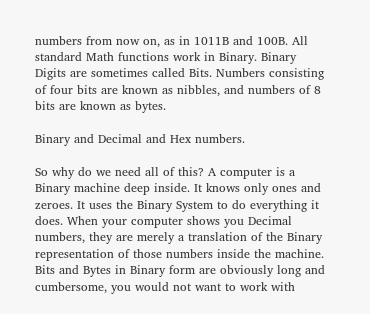numbers from now on, as in 1011B and 100B. All standard Math functions work in Binary. Binary Digits are sometimes called Bits. Numbers consisting of four bits are known as nibbles, and numbers of 8 bits are known as bytes.

Binary and Decimal and Hex numbers.

So why do we need all of this? A computer is a Binary machine deep inside. It knows only ones and zeroes. It uses the Binary System to do everything it does. When your computer shows you Decimal numbers, they are merely a translation of the Binary representation of those numbers inside the machine. Bits and Bytes in Binary form are obviously long and cumbersome, you would not want to work with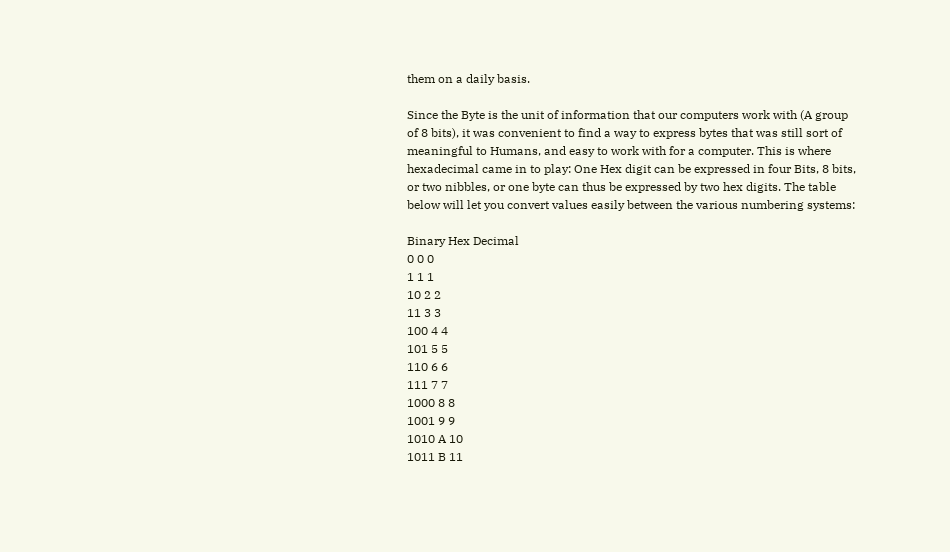them on a daily basis.

Since the Byte is the unit of information that our computers work with (A group of 8 bits), it was convenient to find a way to express bytes that was still sort of meaningful to Humans, and easy to work with for a computer. This is where hexadecimal came in to play: One Hex digit can be expressed in four Bits, 8 bits, or two nibbles, or one byte can thus be expressed by two hex digits. The table below will let you convert values easily between the various numbering systems:

Binary Hex Decimal
0 0 0
1 1 1
10 2 2
11 3 3
100 4 4
101 5 5
110 6 6
111 7 7
1000 8 8
1001 9 9
1010 A 10
1011 B 11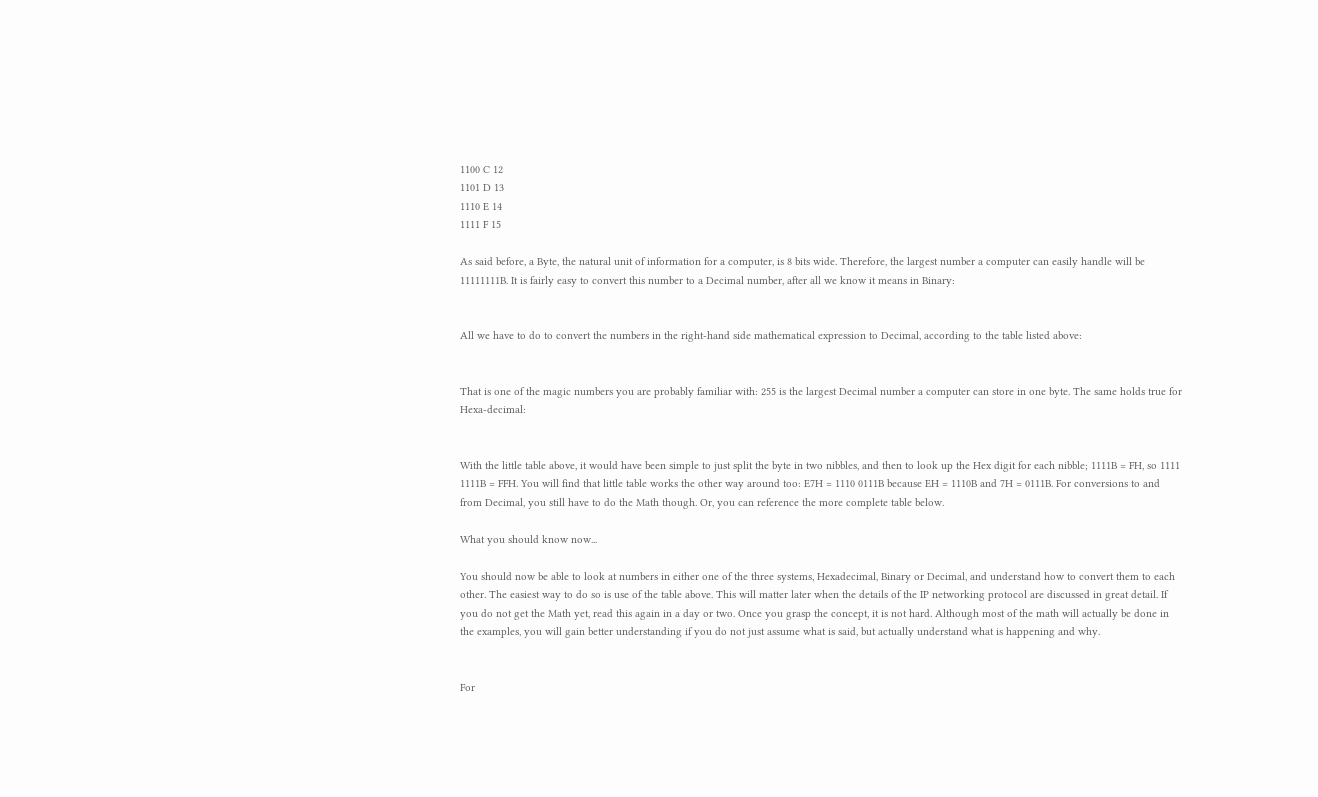1100 C 12
1101 D 13
1110 E 14
1111 F 15

As said before, a Byte, the natural unit of information for a computer, is 8 bits wide. Therefore, the largest number a computer can easily handle will be 11111111B. It is fairly easy to convert this number to a Decimal number, after all we know it means in Binary:


All we have to do to convert the numbers in the right-hand side mathematical expression to Decimal, according to the table listed above:


That is one of the magic numbers you are probably familiar with: 255 is the largest Decimal number a computer can store in one byte. The same holds true for Hexa-decimal:


With the little table above, it would have been simple to just split the byte in two nibbles, and then to look up the Hex digit for each nibble; 1111B = FH, so 1111 1111B = FFH. You will find that little table works the other way around too: E7H = 1110 0111B because EH = 1110B and 7H = 0111B. For conversions to and from Decimal, you still have to do the Math though. Or, you can reference the more complete table below.

What you should know now...

You should now be able to look at numbers in either one of the three systems, Hexadecimal, Binary or Decimal, and understand how to convert them to each other. The easiest way to do so is use of the table above. This will matter later when the details of the IP networking protocol are discussed in great detail. If you do not get the Math yet, read this again in a day or two. Once you grasp the concept, it is not hard. Although most of the math will actually be done in the examples, you will gain better understanding if you do not just assume what is said, but actually understand what is happening and why.


For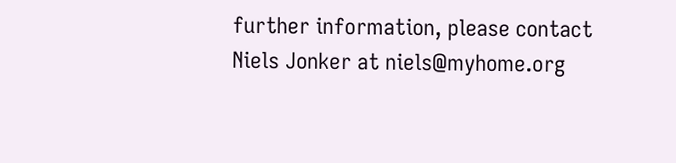further information, please contact Niels Jonker at niels@myhome.org